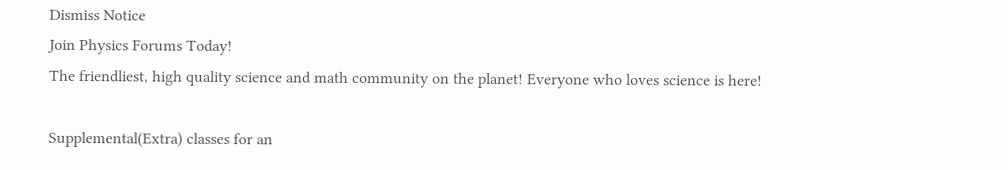Dismiss Notice
Join Physics Forums Today!
The friendliest, high quality science and math community on the planet! Everyone who loves science is here!

Supplemental(Extra) classes for an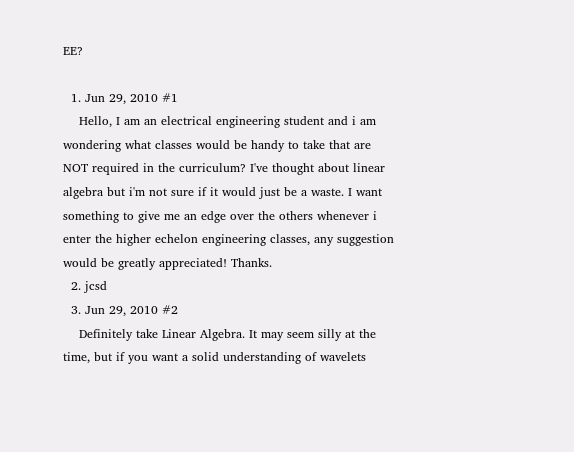EE?

  1. Jun 29, 2010 #1
    Hello, I am an electrical engineering student and i am wondering what classes would be handy to take that are NOT required in the curriculum? I've thought about linear algebra but i'm not sure if it would just be a waste. I want something to give me an edge over the others whenever i enter the higher echelon engineering classes, any suggestion would be greatly appreciated! Thanks.
  2. jcsd
  3. Jun 29, 2010 #2
    Definitely take Linear Algebra. It may seem silly at the time, but if you want a solid understanding of wavelets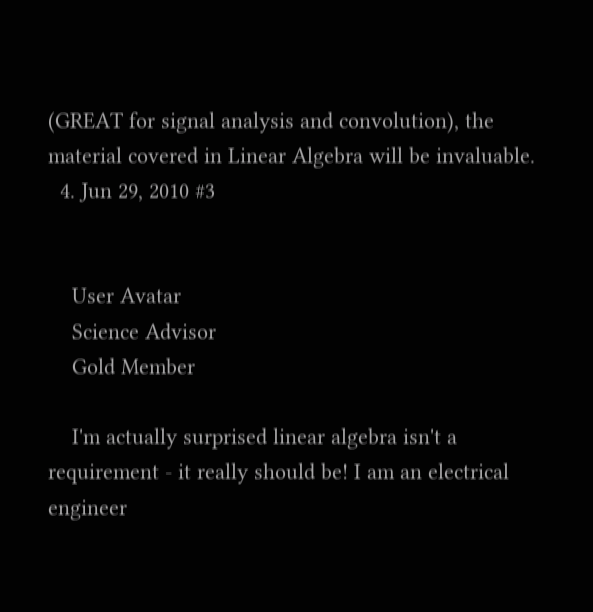(GREAT for signal analysis and convolution), the material covered in Linear Algebra will be invaluable.
  4. Jun 29, 2010 #3


    User Avatar
    Science Advisor
    Gold Member

    I'm actually surprised linear algebra isn't a requirement - it really should be! I am an electrical engineer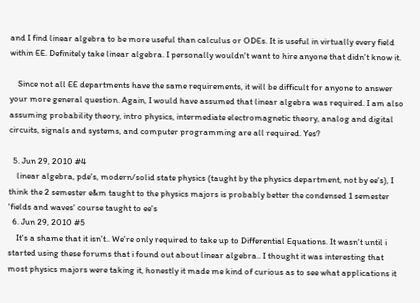and I find linear algebra to be more useful than calculus or ODEs. It is useful in virtually every field within EE. Definitely take linear algebra. I personally wouldn't want to hire anyone that didn't know it.

    Since not all EE departments have the same requirements, it will be difficult for anyone to answer your more general question. Again, I would have assumed that linear algebra was required. I am also assuming probability theory, intro physics, intermediate electromagnetic theory, analog and digital circuits, signals and systems, and computer programming are all required. Yes?

  5. Jun 29, 2010 #4
    linear algebra, pde's, modern/solid state physics (taught by the physics department, not by ee's), I think the 2 semester e&m taught to the physics majors is probably better the condensed 1 semester 'fields and waves' course taught to ee's
  6. Jun 29, 2010 #5
    It's a shame that it isn't.. We're only required to take up to Differential Equations. It wasn't until i started using these forums that i found out about linear algebra.. I thought it was interesting that most physics majors were taking it, honestly it made me kind of curious as to see what applications it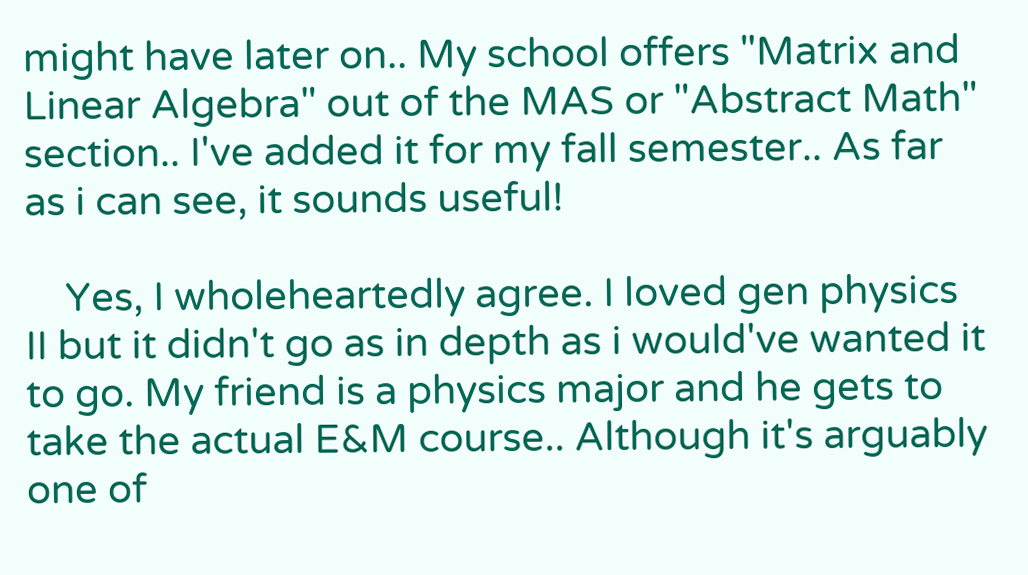might have later on.. My school offers "Matrix and Linear Algebra" out of the MAS or "Abstract Math" section.. I've added it for my fall semester.. As far as i can see, it sounds useful!

    Yes, I wholeheartedly agree. I loved gen physics II but it didn't go as in depth as i would've wanted it to go. My friend is a physics major and he gets to take the actual E&M course.. Although it's arguably one of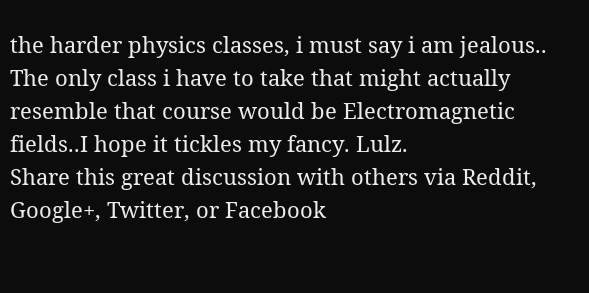the harder physics classes, i must say i am jealous.. The only class i have to take that might actually resemble that course would be Electromagnetic fields..I hope it tickles my fancy. Lulz.
Share this great discussion with others via Reddit, Google+, Twitter, or Facebook